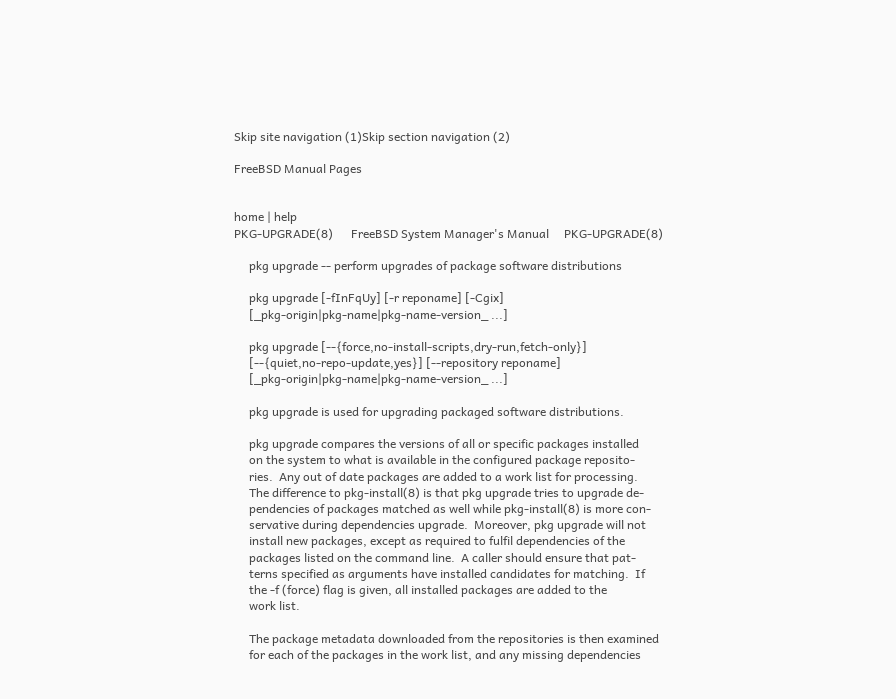Skip site navigation (1)Skip section navigation (2)

FreeBSD Manual Pages


home | help
PKG-UPGRADE(8)      FreeBSD System Manager's Manual     PKG-UPGRADE(8)

     pkg upgrade -- perform upgrades of package software distributions

     pkg upgrade [-fInFqUy] [-r reponame] [-Cgix]
     [_pkg-origin|pkg-name|pkg-name-version_ ...]

     pkg upgrade [--{force,no-install-scripts,dry-run,fetch-only}]
     [--{quiet,no-repo-update,yes}] [--repository reponame]
     [_pkg-origin|pkg-name|pkg-name-version_ ...]

     pkg upgrade is used for upgrading packaged software distributions.

     pkg upgrade compares the versions of all or specific packages installed
     on the system to what is available in the configured package reposito-
     ries.  Any out of date packages are added to a work list for processing.
     The difference to pkg-install(8) is that pkg upgrade tries to upgrade de-
     pendencies of packages matched as well while pkg-install(8) is more con-
     servative during dependencies upgrade.  Moreover, pkg upgrade will not
     install new packages, except as required to fulfil dependencies of the
     packages listed on the command line.  A caller should ensure that pat-
     terns specified as arguments have installed candidates for matching.  If
     the -f (force) flag is given, all installed packages are added to the
     work list.

     The package metadata downloaded from the repositories is then examined
     for each of the packages in the work list, and any missing dependencies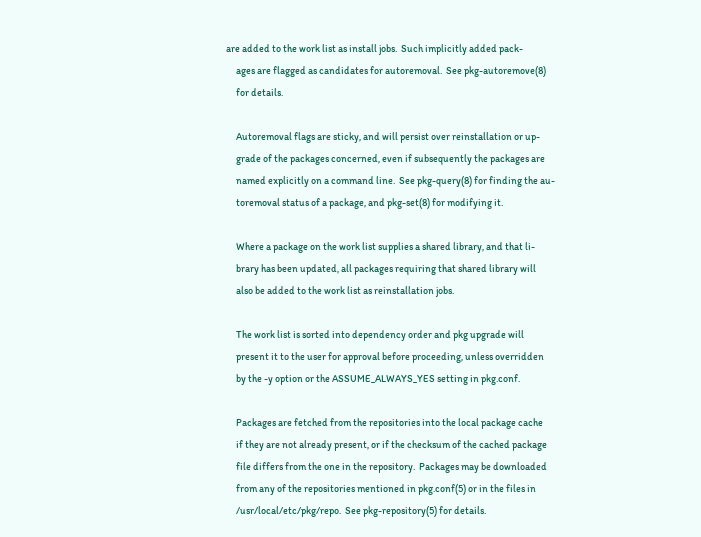are added to the work list as install jobs.  Such implicitly added pack-
     ages are flagged as candidates for autoremoval.  See pkg-autoremove(8)
     for details.

     Autoremoval flags are sticky, and will persist over reinstallation or up-
     grade of the packages concerned, even if subsequently the packages are
     named explicitly on a command line.  See pkg-query(8) for finding the au-
     toremoval status of a package, and pkg-set(8) for modifying it.

     Where a package on the work list supplies a shared library, and that li-
     brary has been updated, all packages requiring that shared library will
     also be added to the work list as reinstallation jobs.

     The work list is sorted into dependency order and pkg upgrade will
     present it to the user for approval before proceeding, unless overridden
     by the -y option or the ASSUME_ALWAYS_YES setting in pkg.conf.

     Packages are fetched from the repositories into the local package cache
     if they are not already present, or if the checksum of the cached package
     file differs from the one in the repository.  Packages may be downloaded
     from any of the repositories mentioned in pkg.conf(5) or in the files in
     /usr/local/etc/pkg/repo.  See pkg-repository(5) for details.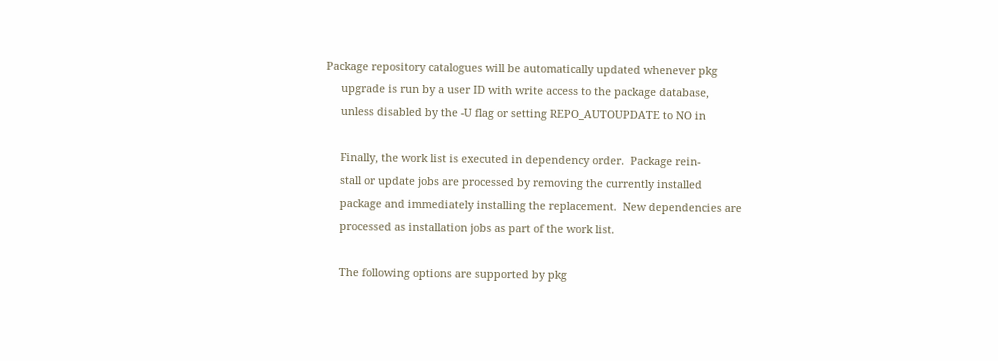Package repository catalogues will be automatically updated whenever pkg
     upgrade is run by a user ID with write access to the package database,
     unless disabled by the -U flag or setting REPO_AUTOUPDATE to NO in

     Finally, the work list is executed in dependency order.  Package rein-
     stall or update jobs are processed by removing the currently installed
     package and immediately installing the replacement.  New dependencies are
     processed as installation jobs as part of the work list.

     The following options are supported by pkg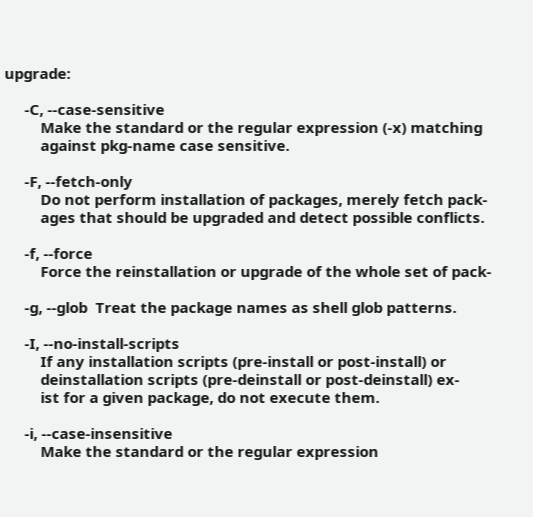upgrade:

     -C, --case-sensitive
         Make the standard or the regular expression (-x) matching
         against pkg-name case sensitive.

     -F, --fetch-only
         Do not perform installation of packages, merely fetch pack-
         ages that should be upgraded and detect possible conflicts.

     -f, --force
         Force the reinstallation or upgrade of the whole set of pack-

     -g, --glob  Treat the package names as shell glob patterns.

     -I, --no-install-scripts
         If any installation scripts (pre-install or post-install) or
         deinstallation scripts (pre-deinstall or post-deinstall) ex-
         ist for a given package, do not execute them.

     -i, --case-insensitive
         Make the standard or the regular expression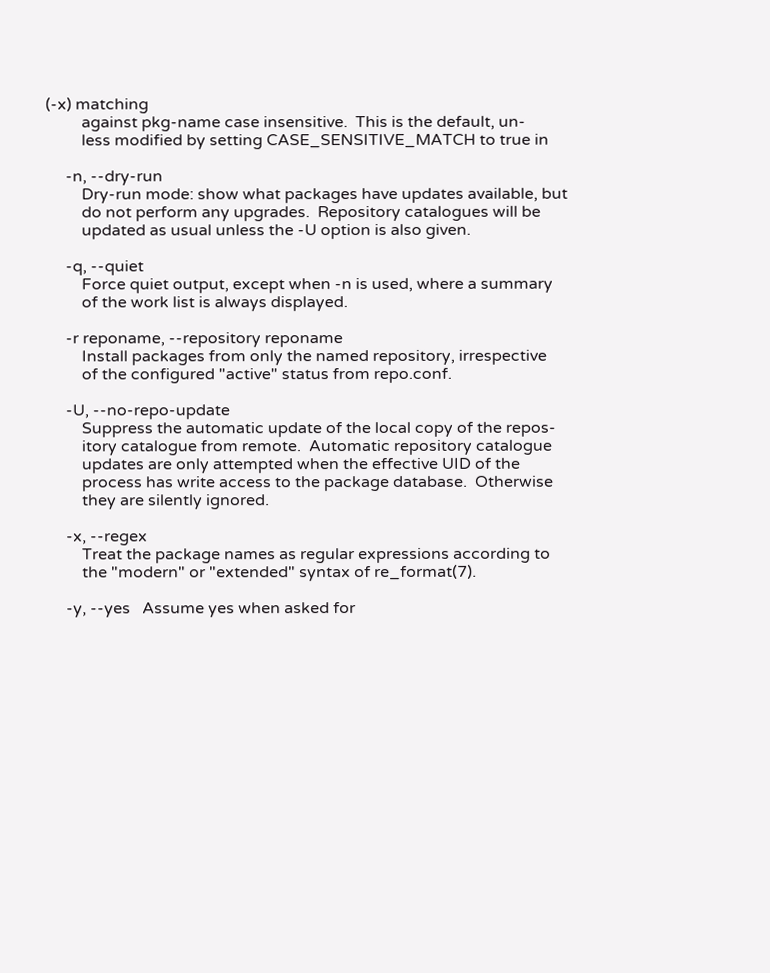(-x) matching
         against pkg-name case insensitive.  This is the default, un-
         less modified by setting CASE_SENSITIVE_MATCH to true in

     -n, --dry-run
         Dry-run mode: show what packages have updates available, but
         do not perform any upgrades.  Repository catalogues will be
         updated as usual unless the -U option is also given.

     -q, --quiet
         Force quiet output, except when -n is used, where a summary
         of the work list is always displayed.

     -r reponame, --repository reponame
         Install packages from only the named repository, irrespective
         of the configured "active" status from repo.conf.

     -U, --no-repo-update
         Suppress the automatic update of the local copy of the repos-
         itory catalogue from remote.  Automatic repository catalogue
         updates are only attempted when the effective UID of the
         process has write access to the package database.  Otherwise
         they are silently ignored.

     -x, --regex
         Treat the package names as regular expressions according to
         the "modern" or "extended" syntax of re_format(7).

     -y, --yes   Assume yes when asked for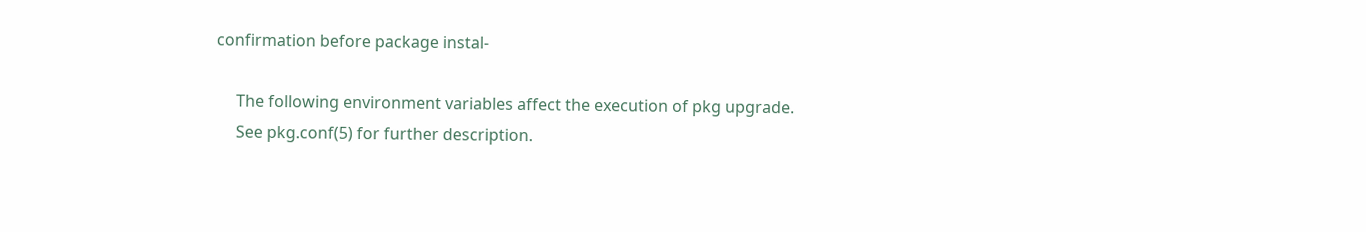confirmation before package instal-

     The following environment variables affect the execution of pkg upgrade.
     See pkg.conf(5) for further description.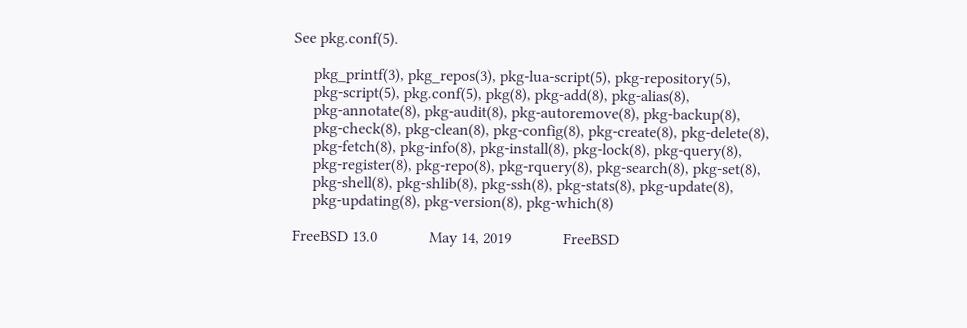See pkg.conf(5).

     pkg_printf(3), pkg_repos(3), pkg-lua-script(5), pkg-repository(5),
     pkg-script(5), pkg.conf(5), pkg(8), pkg-add(8), pkg-alias(8),
     pkg-annotate(8), pkg-audit(8), pkg-autoremove(8), pkg-backup(8),
     pkg-check(8), pkg-clean(8), pkg-config(8), pkg-create(8), pkg-delete(8),
     pkg-fetch(8), pkg-info(8), pkg-install(8), pkg-lock(8), pkg-query(8),
     pkg-register(8), pkg-repo(8), pkg-rquery(8), pkg-search(8), pkg-set(8),
     pkg-shell(8), pkg-shlib(8), pkg-ssh(8), pkg-stats(8), pkg-update(8),
     pkg-updating(8), pkg-version(8), pkg-which(8)

FreeBSD 13.0             May 14, 2019             FreeBSD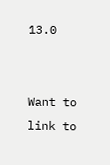13.0


Want to link to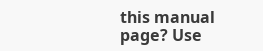this manual page? Use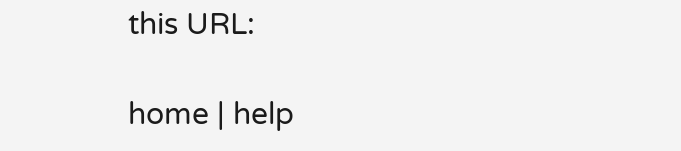this URL:

home | help